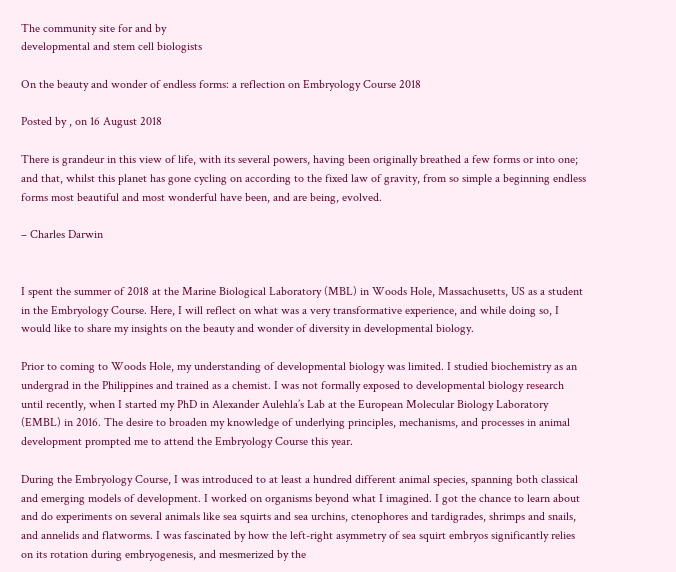The community site for and by
developmental and stem cell biologists

On the beauty and wonder of endless forms: a reflection on Embryology Course 2018

Posted by , on 16 August 2018

There is grandeur in this view of life, with its several powers, having been originally breathed a few forms or into one; and that, whilst this planet has gone cycling on according to the fixed law of gravity, from so simple a beginning endless forms most beautiful and most wonderful have been, and are being, evolved.

– Charles Darwin


I spent the summer of 2018 at the Marine Biological Laboratory (MBL) in Woods Hole, Massachusetts, US as a student in the Embryology Course. Here, I will reflect on what was a very transformative experience, and while doing so, I would like to share my insights on the beauty and wonder of diversity in developmental biology.

Prior to coming to Woods Hole, my understanding of developmental biology was limited. I studied biochemistry as an undergrad in the Philippines and trained as a chemist. I was not formally exposed to developmental biology research until recently, when I started my PhD in Alexander Aulehla’s Lab at the European Molecular Biology Laboratory (EMBL) in 2016. The desire to broaden my knowledge of underlying principles, mechanisms, and processes in animal development prompted me to attend the Embryology Course this year.

During the Embryology Course, I was introduced to at least a hundred different animal species, spanning both classical and emerging models of development. I worked on organisms beyond what I imagined. I got the chance to learn about and do experiments on several animals like sea squirts and sea urchins, ctenophores and tardigrades, shrimps and snails, and annelids and flatworms. I was fascinated by how the left-right asymmetry of sea squirt embryos significantly relies on its rotation during embryogenesis, and mesmerized by the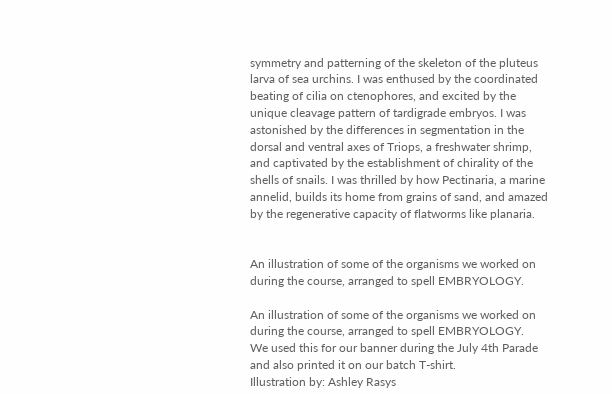symmetry and patterning of the skeleton of the pluteus larva of sea urchins. I was enthused by the coordinated beating of cilia on ctenophores, and excited by the unique cleavage pattern of tardigrade embryos. I was astonished by the differences in segmentation in the dorsal and ventral axes of Triops, a freshwater shrimp, and captivated by the establishment of chirality of the shells of snails. I was thrilled by how Pectinaria, a marine annelid, builds its home from grains of sand, and amazed by the regenerative capacity of flatworms like planaria.


An illustration of some of the organisms we worked on during the course, arranged to spell EMBRYOLOGY.

An illustration of some of the organisms we worked on during the course, arranged to spell EMBRYOLOGY.
We used this for our banner during the July 4th Parade and also printed it on our batch T-shirt.
Illustration by: Ashley Rasys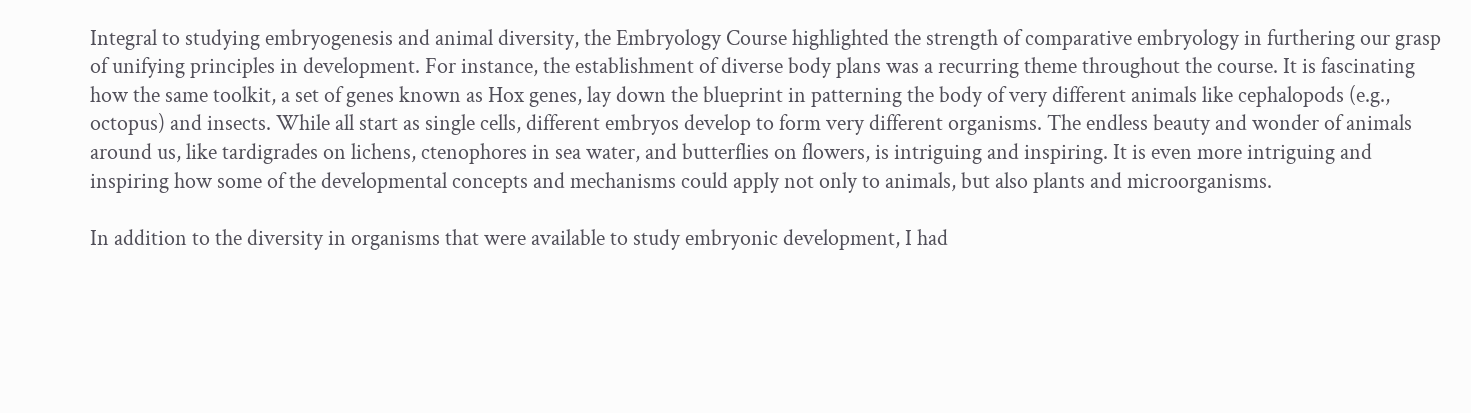Integral to studying embryogenesis and animal diversity, the Embryology Course highlighted the strength of comparative embryology in furthering our grasp of unifying principles in development. For instance, the establishment of diverse body plans was a recurring theme throughout the course. It is fascinating how the same toolkit, a set of genes known as Hox genes, lay down the blueprint in patterning the body of very different animals like cephalopods (e.g., octopus) and insects. While all start as single cells, different embryos develop to form very different organisms. The endless beauty and wonder of animals around us, like tardigrades on lichens, ctenophores in sea water, and butterflies on flowers, is intriguing and inspiring. It is even more intriguing and inspiring how some of the developmental concepts and mechanisms could apply not only to animals, but also plants and microorganisms.

In addition to the diversity in organisms that were available to study embryonic development, I had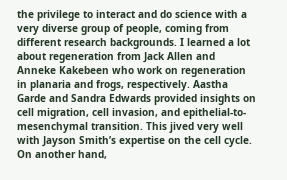the privilege to interact and do science with a very diverse group of people, coming from different research backgrounds. I learned a lot about regeneration from Jack Allen and Anneke Kakebeen who work on regeneration in planaria and frogs, respectively. Aastha Garde and Sandra Edwards provided insights on cell migration, cell invasion, and epithelial-to-mesenchymal transition. This jived very well with Jayson Smith’s expertise on the cell cycle. On another hand,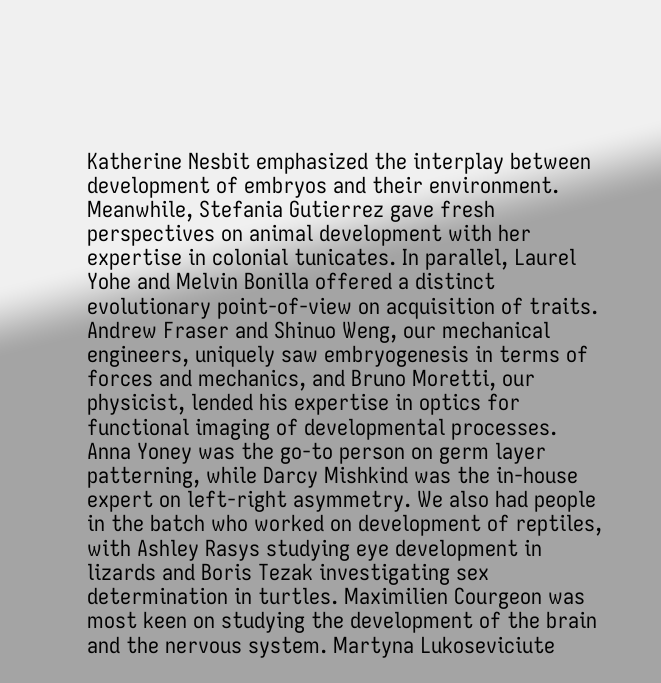Katherine Nesbit emphasized the interplay between development of embryos and their environment. Meanwhile, Stefania Gutierrez gave fresh perspectives on animal development with her expertise in colonial tunicates. In parallel, Laurel Yohe and Melvin Bonilla offered a distinct evolutionary point-of-view on acquisition of traits. Andrew Fraser and Shinuo Weng, our mechanical engineers, uniquely saw embryogenesis in terms of forces and mechanics, and Bruno Moretti, our physicist, lended his expertise in optics for functional imaging of developmental processes. Anna Yoney was the go-to person on germ layer patterning, while Darcy Mishkind was the in-house expert on left-right asymmetry. We also had people in the batch who worked on development of reptiles, with Ashley Rasys studying eye development in lizards and Boris Tezak investigating sex determination in turtles. Maximilien Courgeon was most keen on studying the development of the brain and the nervous system. Martyna Lukoseviciute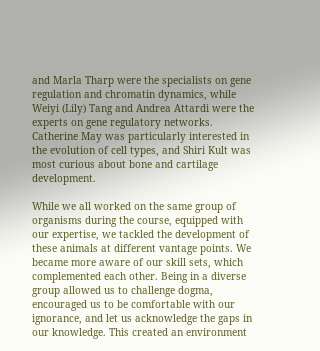and Marla Tharp were the specialists on gene regulation and chromatin dynamics, while Weiyi (Lily) Tang and Andrea Attardi were the experts on gene regulatory networks. Catherine May was particularly interested in the evolution of cell types, and Shiri Kult was most curious about bone and cartilage development.

While we all worked on the same group of organisms during the course, equipped with our expertise, we tackled the development of these animals at different vantage points. We became more aware of our skill sets, which complemented each other. Being in a diverse group allowed us to challenge dogma, encouraged us to be comfortable with our ignorance, and let us acknowledge the gaps in our knowledge. This created an environment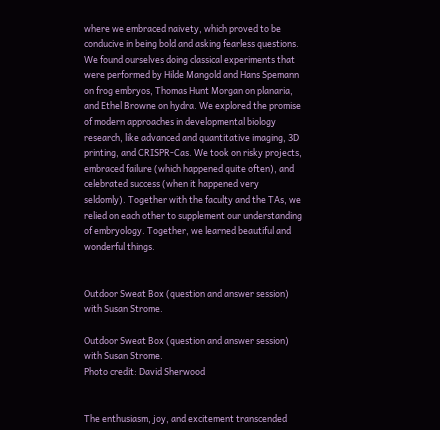where we embraced naivety, which proved to be conducive in being bold and asking fearless questions. We found ourselves doing classical experiments that were performed by Hilde Mangold and Hans Spemann on frog embryos, Thomas Hunt Morgan on planaria, and Ethel Browne on hydra. We explored the promise of modern approaches in developmental biology research, like advanced and quantitative imaging, 3D printing, and CRISPR-Cas. We took on risky projects, embraced failure (which happened quite often), and celebrated success (when it happened very seldomly). Together with the faculty and the TAs, we relied on each other to supplement our understanding of embryology. Together, we learned beautiful and wonderful things.


Outdoor Sweat Box (question and answer session) with Susan Strome.

Outdoor Sweat Box (question and answer session) with Susan Strome.
Photo credit: David Sherwood


The enthusiasm, joy, and excitement transcended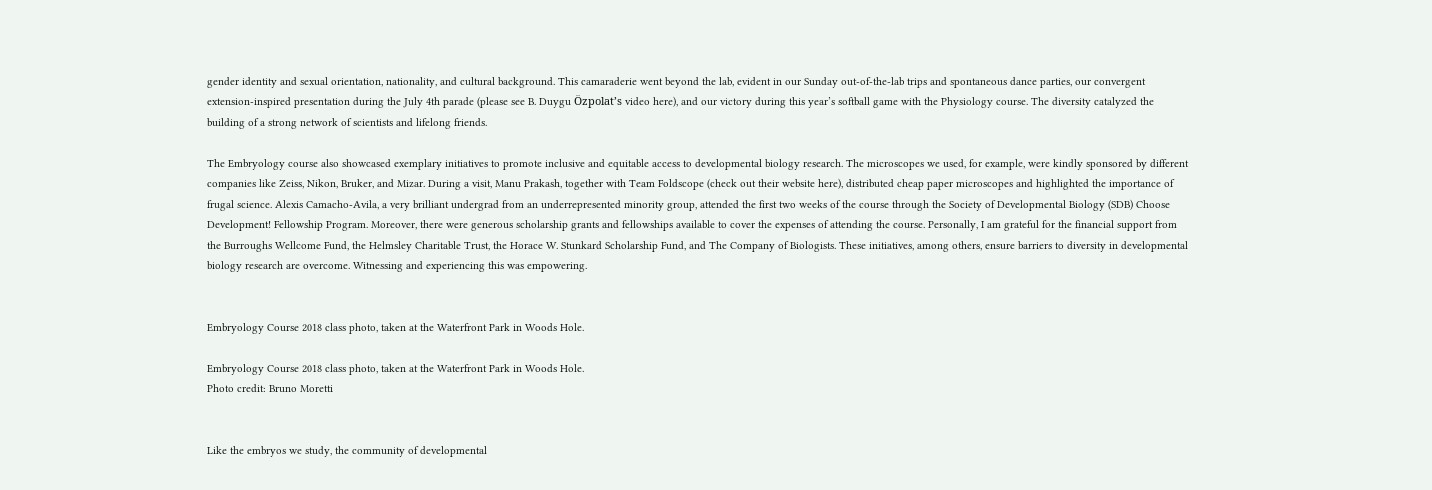gender identity and sexual orientation, nationality, and cultural background. This camaraderie went beyond the lab, evident in our Sunday out-of-the-lab trips and spontaneous dance parties, our convergent extension-inspired presentation during the July 4th parade (please see B. Duygu Özpolat’s video here), and our victory during this year’s softball game with the Physiology course. The diversity catalyzed the building of a strong network of scientists and lifelong friends.

The Embryology course also showcased exemplary initiatives to promote inclusive and equitable access to developmental biology research. The microscopes we used, for example, were kindly sponsored by different companies like Zeiss, Nikon, Bruker, and Mizar. During a visit, Manu Prakash, together with Team Foldscope (check out their website here), distributed cheap paper microscopes and highlighted the importance of frugal science. Alexis Camacho-Avila, a very brilliant undergrad from an underrepresented minority group, attended the first two weeks of the course through the Society of Developmental Biology (SDB) Choose Development! Fellowship Program. Moreover, there were generous scholarship grants and fellowships available to cover the expenses of attending the course. Personally, I am grateful for the financial support from the Burroughs Wellcome Fund, the Helmsley Charitable Trust, the Horace W. Stunkard Scholarship Fund, and The Company of Biologists. These initiatives, among others, ensure barriers to diversity in developmental biology research are overcome. Witnessing and experiencing this was empowering.


Embryology Course 2018 class photo, taken at the Waterfront Park in Woods Hole.

Embryology Course 2018 class photo, taken at the Waterfront Park in Woods Hole.
Photo credit: Bruno Moretti


Like the embryos we study, the community of developmental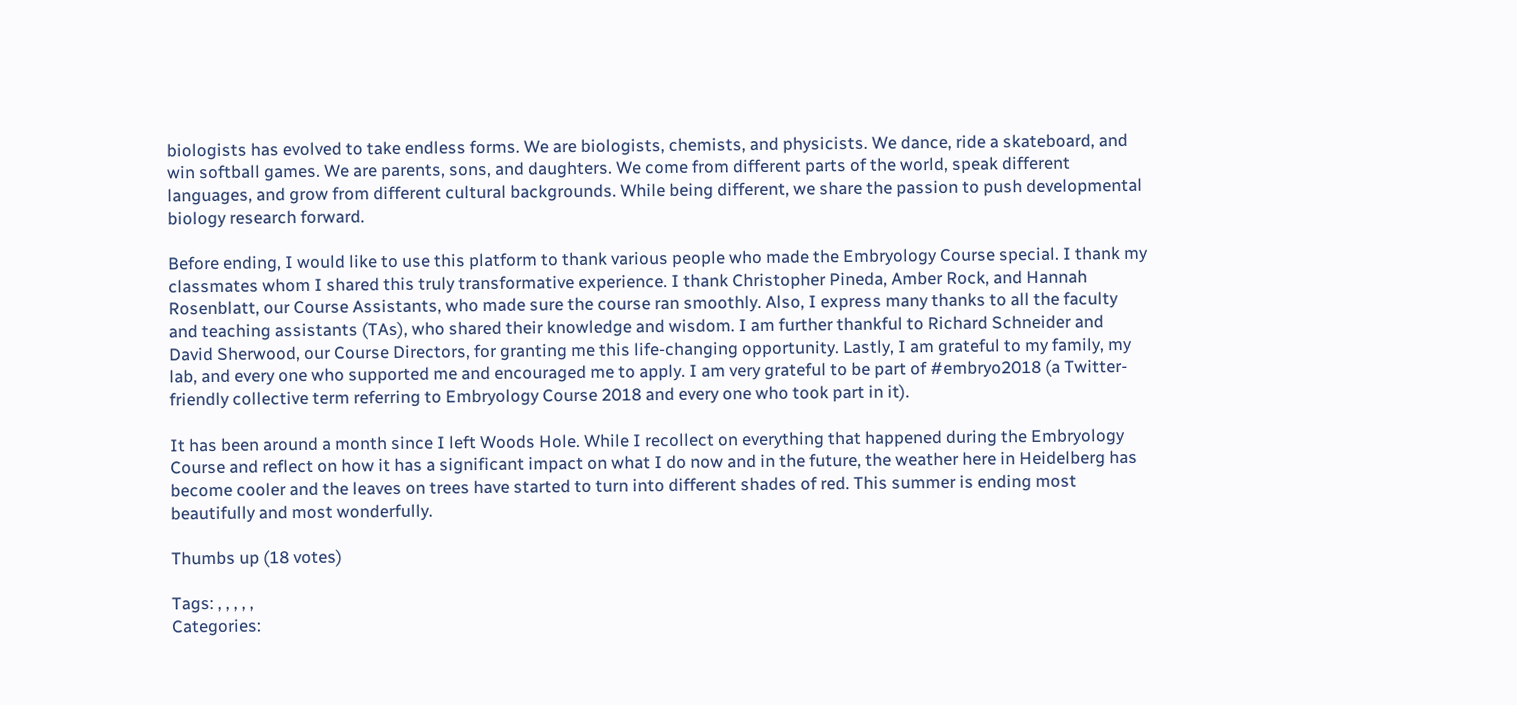biologists has evolved to take endless forms. We are biologists, chemists, and physicists. We dance, ride a skateboard, and win softball games. We are parents, sons, and daughters. We come from different parts of the world, speak different languages, and grow from different cultural backgrounds. While being different, we share the passion to push developmental biology research forward.

Before ending, I would like to use this platform to thank various people who made the Embryology Course special. I thank my classmates whom I shared this truly transformative experience. I thank Christopher Pineda, Amber Rock, and Hannah Rosenblatt, our Course Assistants, who made sure the course ran smoothly. Also, I express many thanks to all the faculty and teaching assistants (TAs), who shared their knowledge and wisdom. I am further thankful to Richard Schneider and David Sherwood, our Course Directors, for granting me this life-changing opportunity. Lastly, I am grateful to my family, my lab, and every one who supported me and encouraged me to apply. I am very grateful to be part of #embryo2018 (a Twitter-friendly collective term referring to Embryology Course 2018 and every one who took part in it).

It has been around a month since I left Woods Hole. While I recollect on everything that happened during the Embryology Course and reflect on how it has a significant impact on what I do now and in the future, the weather here in Heidelberg has become cooler and the leaves on trees have started to turn into different shades of red. This summer is ending most beautifully and most wonderfully.

Thumbs up (18 votes)

Tags: , , , , ,
Categories: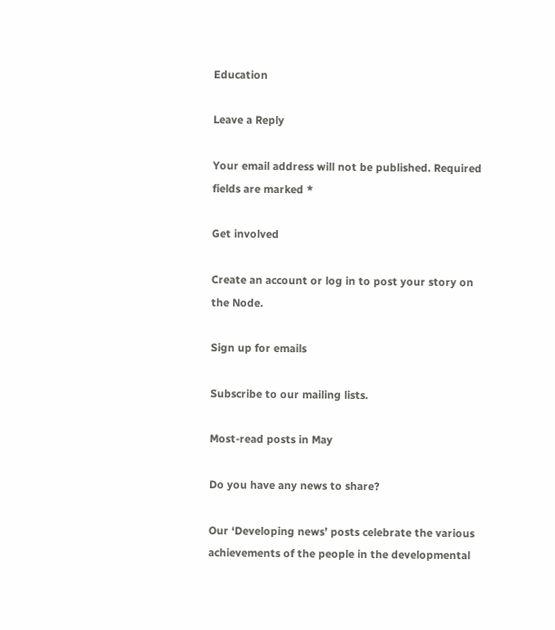Education

Leave a Reply

Your email address will not be published. Required fields are marked *

Get involved

Create an account or log in to post your story on the Node.

Sign up for emails

Subscribe to our mailing lists.

Most-read posts in May

Do you have any news to share?

Our ‘Developing news’ posts celebrate the various achievements of the people in the developmental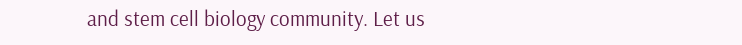and stem cell biology community. Let us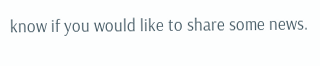know if you would like to share some news.